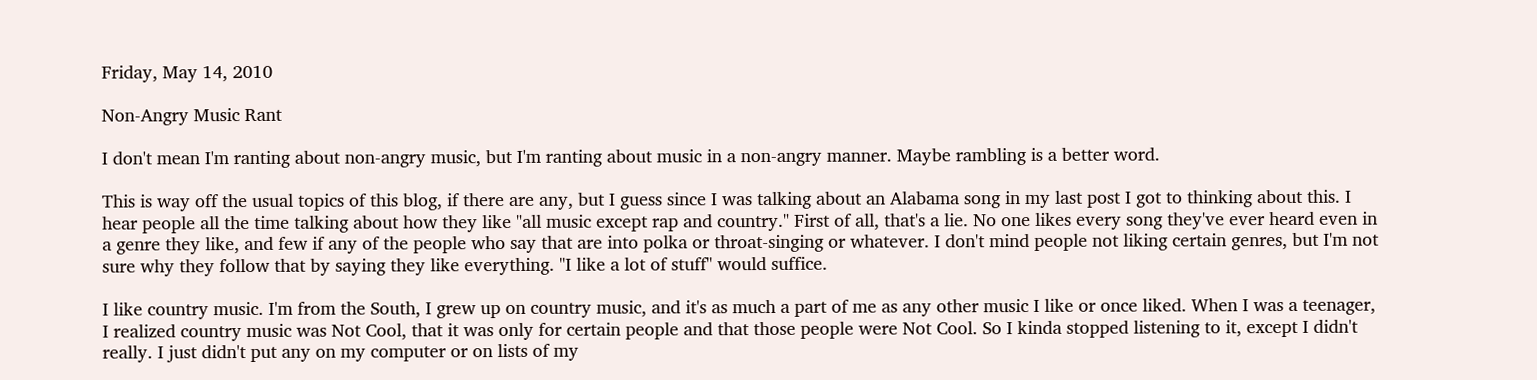Friday, May 14, 2010

Non-Angry Music Rant

I don't mean I'm ranting about non-angry music, but I'm ranting about music in a non-angry manner. Maybe rambling is a better word.

This is way off the usual topics of this blog, if there are any, but I guess since I was talking about an Alabama song in my last post I got to thinking about this. I hear people all the time talking about how they like "all music except rap and country." First of all, that's a lie. No one likes every song they've ever heard even in a genre they like, and few if any of the people who say that are into polka or throat-singing or whatever. I don't mind people not liking certain genres, but I'm not sure why they follow that by saying they like everything. "I like a lot of stuff" would suffice.

I like country music. I'm from the South, I grew up on country music, and it's as much a part of me as any other music I like or once liked. When I was a teenager, I realized country music was Not Cool, that it was only for certain people and that those people were Not Cool. So I kinda stopped listening to it, except I didn't really. I just didn't put any on my computer or on lists of my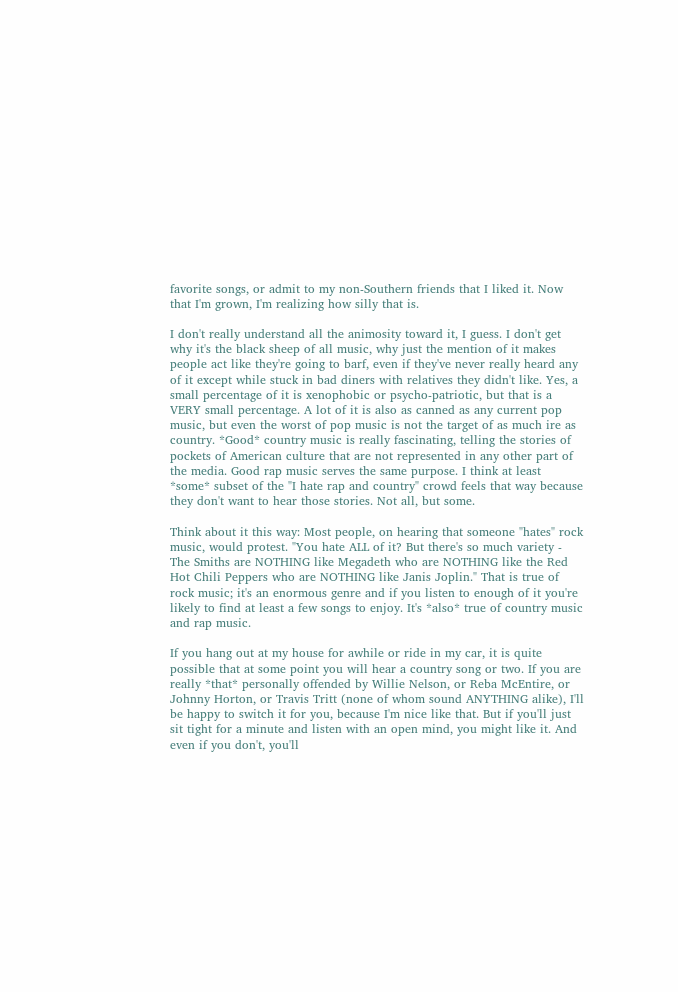favorite songs, or admit to my non-Southern friends that I liked it. Now that I'm grown, I'm realizing how silly that is.

I don't really understand all the animosity toward it, I guess. I don't get why it's the black sheep of all music, why just the mention of it makes people act like they're going to barf, even if they've never really heard any of it except while stuck in bad diners with relatives they didn't like. Yes, a small percentage of it is xenophobic or psycho-patriotic, but that is a VERY small percentage. A lot of it is also as canned as any current pop music, but even the worst of pop music is not the target of as much ire as country. *Good* country music is really fascinating, telling the stories of pockets of American culture that are not represented in any other part of the media. Good rap music serves the same purpose. I think at least *some* subset of the "I hate rap and country" crowd feels that way because they don't want to hear those stories. Not all, but some.

Think about it this way: Most people, on hearing that someone "hates" rock music, would protest. "You hate ALL of it? But there's so much variety - The Smiths are NOTHING like Megadeth who are NOTHING like the Red Hot Chili Peppers who are NOTHING like Janis Joplin." That is true of rock music; it's an enormous genre and if you listen to enough of it you're likely to find at least a few songs to enjoy. It's *also* true of country music and rap music.

If you hang out at my house for awhile or ride in my car, it is quite possible that at some point you will hear a country song or two. If you are really *that* personally offended by Willie Nelson, or Reba McEntire, or Johnny Horton, or Travis Tritt (none of whom sound ANYTHING alike), I'll be happy to switch it for you, because I'm nice like that. But if you'll just sit tight for a minute and listen with an open mind, you might like it. And even if you don't, you'll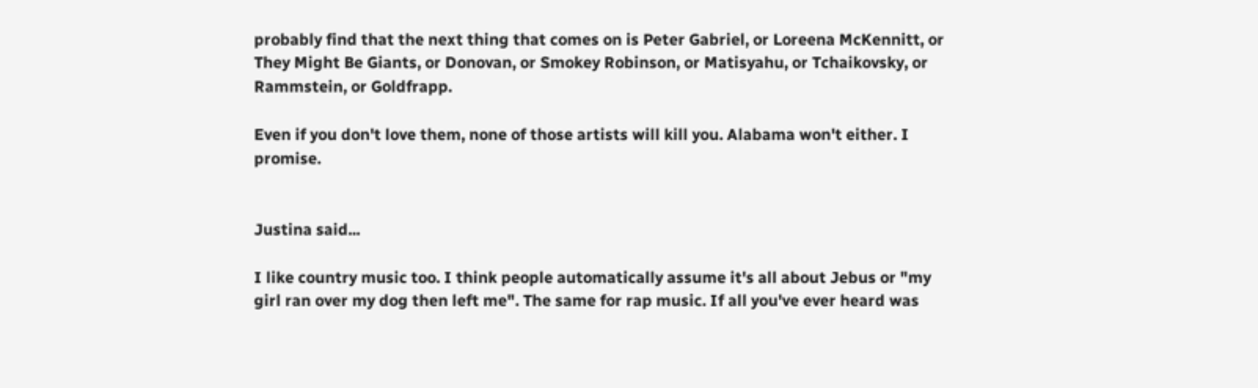probably find that the next thing that comes on is Peter Gabriel, or Loreena McKennitt, or They Might Be Giants, or Donovan, or Smokey Robinson, or Matisyahu, or Tchaikovsky, or Rammstein, or Goldfrapp.

Even if you don't love them, none of those artists will kill you. Alabama won't either. I promise.


Justina said...

I like country music too. I think people automatically assume it's all about Jebus or "my girl ran over my dog then left me". The same for rap music. If all you've ever heard was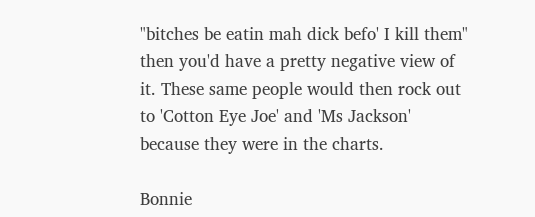"bitches be eatin mah dick befo' I kill them" then you'd have a pretty negative view of it. These same people would then rock out to 'Cotton Eye Joe' and 'Ms Jackson' because they were in the charts.

Bonnie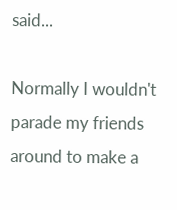said...

Normally I wouldn't parade my friends around to make a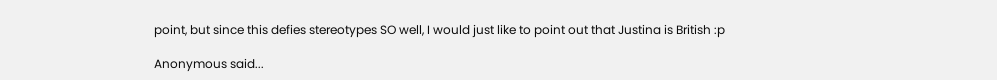point, but since this defies stereotypes SO well, I would just like to point out that Justina is British :p

Anonymous said...